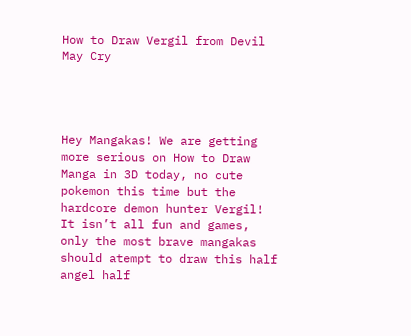How to Draw Vergil from Devil May Cry




Hey Mangakas! We are getting more serious on How to Draw Manga in 3D today, no cute pokemon this time but the hardcore demon hunter Vergil! It isn’t all fun and games, only the most brave mangakas should atempt to draw this half angel half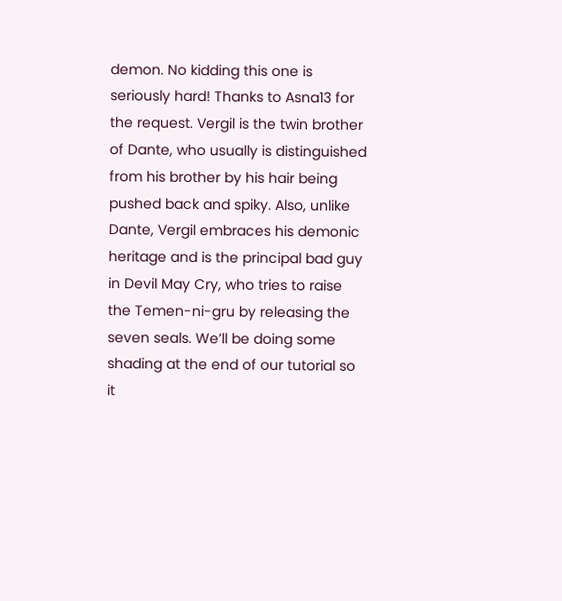demon. No kidding this one is seriously hard! Thanks to Asna13 for the request. Vergil is the twin brother of Dante, who usually is distinguished from his brother by his hair being pushed back and spiky. Also, unlike Dante, Vergil embraces his demonic heritage and is the principal bad guy in Devil May Cry, who tries to raise the Temen-ni-gru by releasing the seven seals. We’ll be doing some shading at the end of our tutorial so it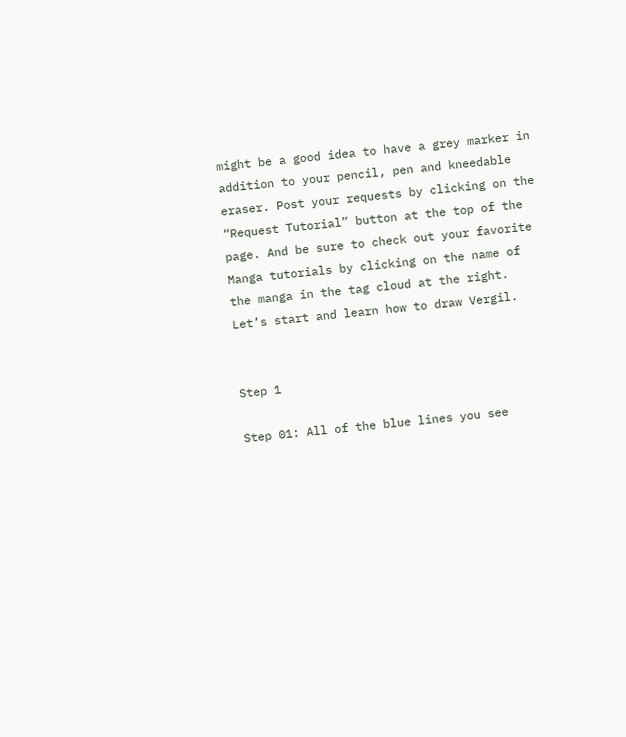might be a good idea to have a grey marker in addition to your pencil, pen and kneedable eraser. Post your requests by clicking on the “Request Tutorial” button at the top of the page. And be sure to check out your favorite Manga tutorials by clicking on the name of the manga in the tag cloud at the right. Let’s start and learn how to draw Vergil.


Step 1

Step 01: All of the blue lines you see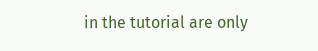in the tutorial are only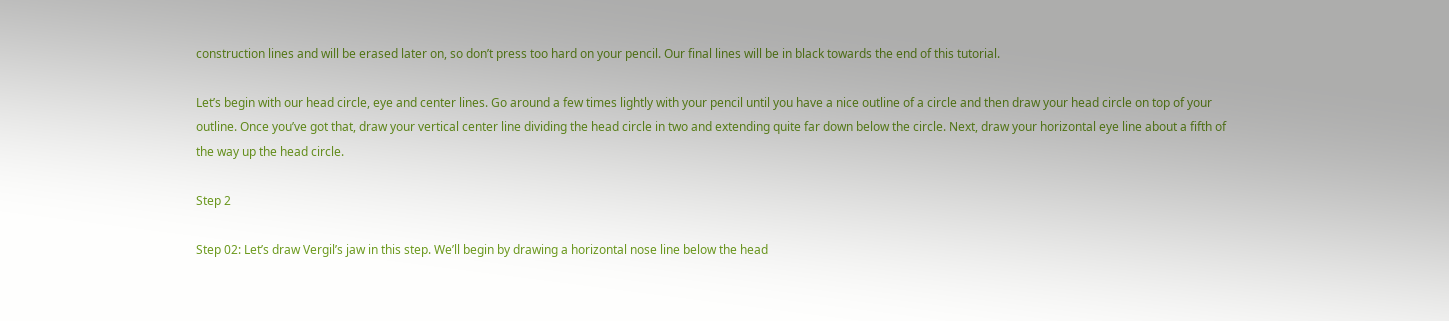construction lines and will be erased later on, so don’t press too hard on your pencil. Our final lines will be in black towards the end of this tutorial.

Let’s begin with our head circle, eye and center lines. Go around a few times lightly with your pencil until you have a nice outline of a circle and then draw your head circle on top of your outline. Once you’ve got that, draw your vertical center line dividing the head circle in two and extending quite far down below the circle. Next, draw your horizontal eye line about a fifth of the way up the head circle.

Step 2

Step 02: Let’s draw Vergil’s jaw in this step. We’ll begin by drawing a horizontal nose line below the head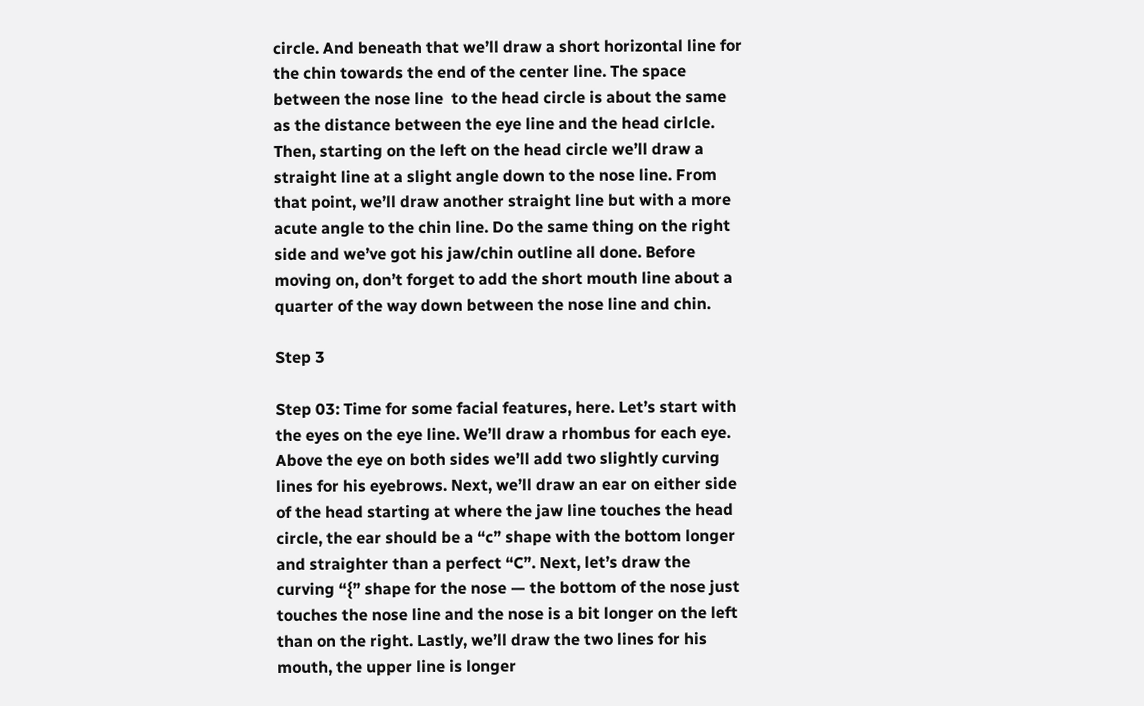circle. And beneath that we’ll draw a short horizontal line for the chin towards the end of the center line. The space between the nose line  to the head circle is about the same as the distance between the eye line and the head cirlcle. Then, starting on the left on the head circle we’ll draw a straight line at a slight angle down to the nose line. From that point, we’ll draw another straight line but with a more acute angle to the chin line. Do the same thing on the right side and we’ve got his jaw/chin outline all done. Before moving on, don’t forget to add the short mouth line about a quarter of the way down between the nose line and chin.

Step 3

Step 03: Time for some facial features, here. Let’s start with the eyes on the eye line. We’ll draw a rhombus for each eye. Above the eye on both sides we’ll add two slightly curving lines for his eyebrows. Next, we’ll draw an ear on either side of the head starting at where the jaw line touches the head circle, the ear should be a “c” shape with the bottom longer and straighter than a perfect “C”. Next, let’s draw the curving “{” shape for the nose — the bottom of the nose just touches the nose line and the nose is a bit longer on the left than on the right. Lastly, we’ll draw the two lines for his mouth, the upper line is longer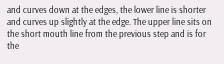and curves down at the edges, the lower line is shorter and curves up slightly at the edge. The upper line sits on the short mouth line from the previous step and is for the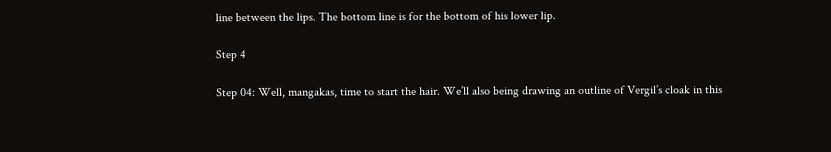line between the lips. The bottom line is for the bottom of his lower lip.

Step 4

Step 04: Well, mangakas, time to start the hair. We’ll also being drawing an outline of Vergil’s cloak in this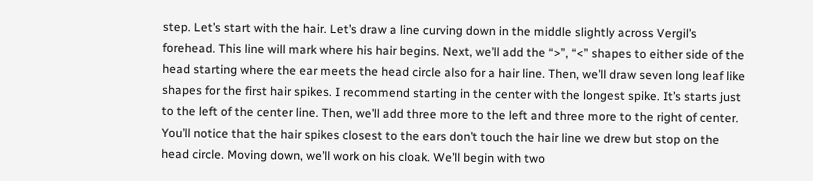step. Let’s start with the hair. Let’s draw a line curving down in the middle slightly across Vergil’s forehead. This line will mark where his hair begins. Next, we’ll add the “>”, “<” shapes to either side of the head starting where the ear meets the head circle also for a hair line. Then, we’ll draw seven long leaf like shapes for the first hair spikes. I recommend starting in the center with the longest spike. It’s starts just to the left of the center line. Then, we’ll add three more to the left and three more to the right of center. You’ll notice that the hair spikes closest to the ears don’t touch the hair line we drew but stop on the head circle. Moving down, we’ll work on his cloak. We’ll begin with two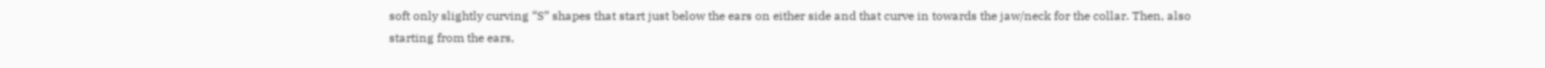soft only slightly curving “S” shapes that start just below the ears on either side and that curve in towards the jaw/neck for the collar. Then, also starting from the ears,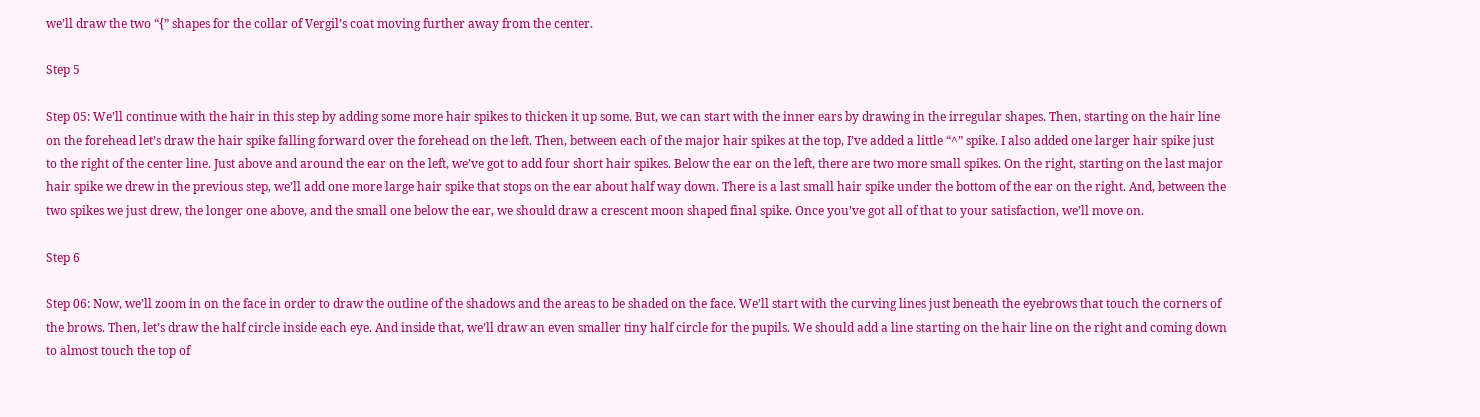we’ll draw the two “{” shapes for the collar of Vergil’s coat moving further away from the center.

Step 5

Step 05: We’ll continue with the hair in this step by adding some more hair spikes to thicken it up some. But, we can start with the inner ears by drawing in the irregular shapes. Then, starting on the hair line on the forehead let’s draw the hair spike falling forward over the forehead on the left. Then, between each of the major hair spikes at the top, I’ve added a little “^” spike. I also added one larger hair spike just to the right of the center line. Just above and around the ear on the left, we’ve got to add four short hair spikes. Below the ear on the left, there are two more small spikes. On the right, starting on the last major hair spike we drew in the previous step, we’ll add one more large hair spike that stops on the ear about half way down. There is a last small hair spike under the bottom of the ear on the right. And, between the two spikes we just drew, the longer one above, and the small one below the ear, we should draw a crescent moon shaped final spike. Once you’ve got all of that to your satisfaction, we’ll move on.

Step 6

Step 06: Now, we’ll zoom in on the face in order to draw the outline of the shadows and the areas to be shaded on the face. We’ll start with the curving lines just beneath the eyebrows that touch the corners of the brows. Then, let’s draw the half circle inside each eye. And inside that, we’ll draw an even smaller tiny half circle for the pupils. We should add a line starting on the hair line on the right and coming down to almost touch the top of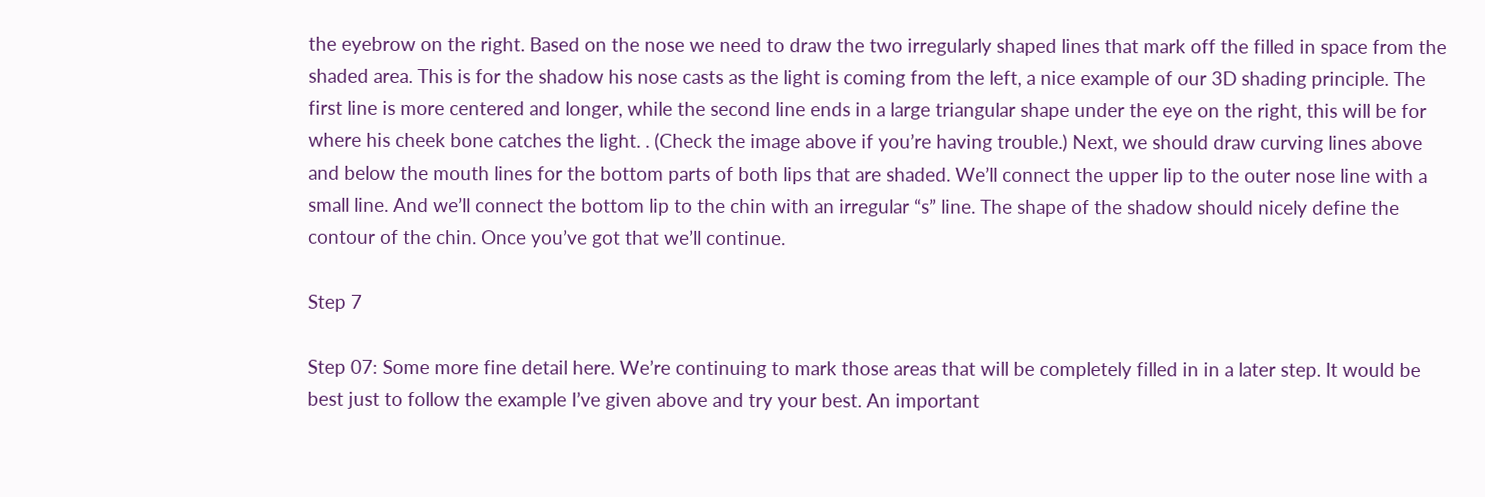the eyebrow on the right. Based on the nose we need to draw the two irregularly shaped lines that mark off the filled in space from the shaded area. This is for the shadow his nose casts as the light is coming from the left, a nice example of our 3D shading principle. The first line is more centered and longer, while the second line ends in a large triangular shape under the eye on the right, this will be for where his cheek bone catches the light. . (Check the image above if you’re having trouble.) Next, we should draw curving lines above and below the mouth lines for the bottom parts of both lips that are shaded. We’ll connect the upper lip to the outer nose line with a small line. And we’ll connect the bottom lip to the chin with an irregular “s” line. The shape of the shadow should nicely define the contour of the chin. Once you’ve got that we’ll continue.

Step 7

Step 07: Some more fine detail here. We’re continuing to mark those areas that will be completely filled in in a later step. It would be best just to follow the example I’ve given above and try your best. An important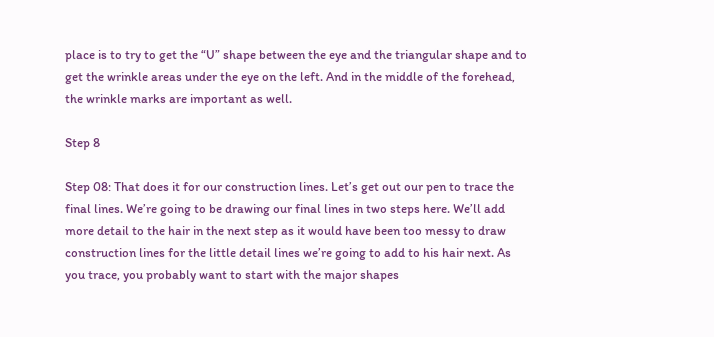place is to try to get the “U” shape between the eye and the triangular shape and to get the wrinkle areas under the eye on the left. And in the middle of the forehead, the wrinkle marks are important as well.

Step 8

Step 08: That does it for our construction lines. Let’s get out our pen to trace the final lines. We’re going to be drawing our final lines in two steps here. We’ll add more detail to the hair in the next step as it would have been too messy to draw construction lines for the little detail lines we’re going to add to his hair next. As you trace, you probably want to start with the major shapes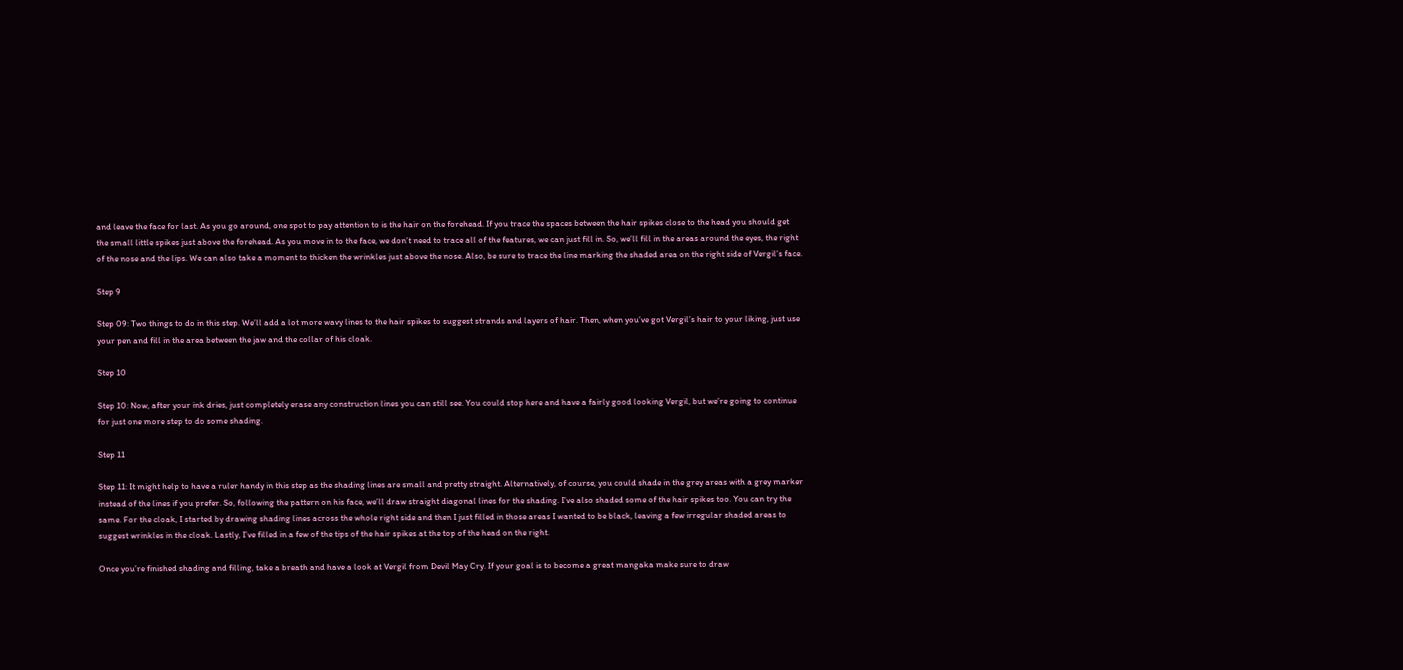and leave the face for last. As you go around, one spot to pay attention to is the hair on the forehead. If you trace the spaces between the hair spikes close to the head you should get the small little spikes just above the forehead. As you move in to the face, we don’t need to trace all of the features, we can just fill in. So, we’ll fill in the areas around the eyes, the right of the nose and the lips. We can also take a moment to thicken the wrinkles just above the nose. Also, be sure to trace the line marking the shaded area on the right side of Vergil’s face.

Step 9

Step 09: Two things to do in this step. We’ll add a lot more wavy lines to the hair spikes to suggest strands and layers of hair. Then, when you’ve got Vergil’s hair to your liking, just use your pen and fill in the area between the jaw and the collar of his cloak.

Step 10

Step 10: Now, after your ink dries, just completely erase any construction lines you can still see. You could stop here and have a fairly good looking Vergil, but we’re going to continue for just one more step to do some shading.

Step 11

Step 11: It might help to have a ruler handy in this step as the shading lines are small and pretty straight. Alternatively, of course, you could shade in the grey areas with a grey marker instead of the lines if you prefer. So, following the pattern on his face, we’ll draw straight diagonal lines for the shading. I’ve also shaded some of the hair spikes too. You can try the same. For the cloak, I started by drawing shading lines across the whole right side and then I just filled in those areas I wanted to be black, leaving a few irregular shaded areas to suggest wrinkles in the cloak. Lastly, I’ve filled in a few of the tips of the hair spikes at the top of the head on the right.

Once you’re finished shading and filling, take a breath and have a look at Vergil from Devil May Cry. If your goal is to become a great mangaka make sure to draw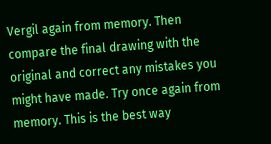Vergil again from memory. Then compare the final drawing with the original and correct any mistakes you might have made. Try once again from memory. This is the best way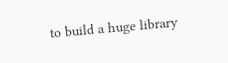to build a huge library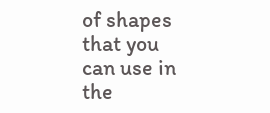of shapes that you can use in the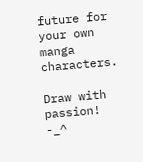future for your own manga characters.

Draw with passion! -_^